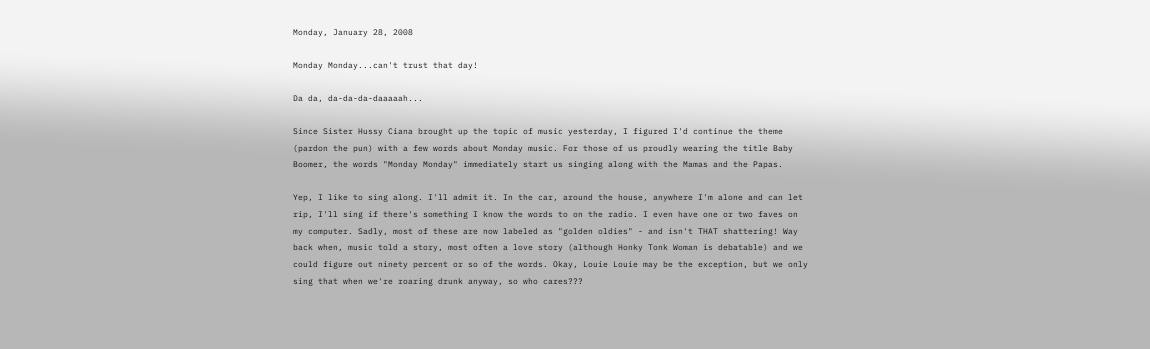Monday, January 28, 2008

Monday Monday...can't trust that day!

Da da, da-da-da-daaaaah...

Since Sister Hussy Ciana brought up the topic of music yesterday, I figured I'd continue the theme (pardon the pun) with a few words about Monday music. For those of us proudly wearing the title Baby Boomer, the words "Monday Monday" immediately start us singing along with the Mamas and the Papas.

Yep, I like to sing along. I'll admit it. In the car, around the house, anywhere I'm alone and can let rip, I'll sing if there's something I know the words to on the radio. I even have one or two faves on my computer. Sadly, most of these are now labeled as "golden oldies" - and isn't THAT shattering! Way back when, music told a story, most often a love story (although Honky Tonk Woman is debatable) and we could figure out ninety percent or so of the words. Okay, Louie Louie may be the exception, but we only sing that when we're roaring drunk anyway, so who cares???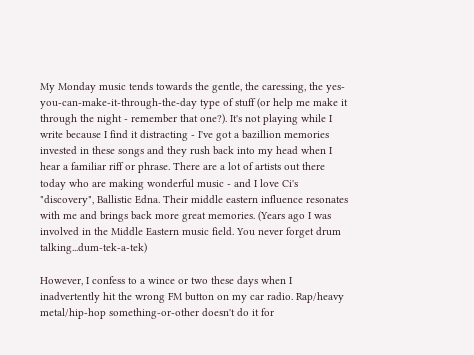My Monday music tends towards the gentle, the caressing, the yes-you-can-make-it-through-the-day type of stuff (or help me make it through the night - remember that one?). It's not playing while I write because I find it distracting - I've got a bazillion memories invested in these songs and they rush back into my head when I hear a familiar riff or phrase. There are a lot of artists out there today who are making wonderful music - and I love Ci's "discovery", Ballistic Edna. Their middle eastern influence resonates with me and brings back more great memories. (Years ago I was involved in the Middle Eastern music field. You never forget drum talking...dum-tek-a-tek)

However, I confess to a wince or two these days when I inadvertently hit the wrong FM button on my car radio. Rap/heavy metal/hip-hop something-or-other doesn't do it for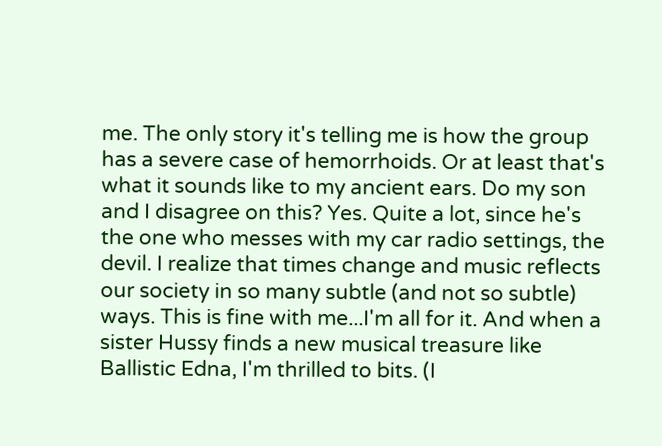me. The only story it's telling me is how the group has a severe case of hemorrhoids. Or at least that's what it sounds like to my ancient ears. Do my son and I disagree on this? Yes. Quite a lot, since he's the one who messes with my car radio settings, the devil. I realize that times change and music reflects our society in so many subtle (and not so subtle) ways. This is fine with me...I'm all for it. And when a sister Hussy finds a new musical treasure like Ballistic Edna, I'm thrilled to bits. (I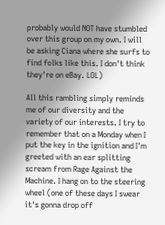probably would NOT have stumbled over this group on my own. I will be asking Ciana where she surfs to find folks like this. I don't think they're on eBay. LOL)

All this rambling simply reminds me of our diversity and the variety of our interests. I try to remember that on a Monday when I put the key in the ignition and I'm greeted with an ear splitting scream from Rage Against the Machine. I hang on to the steering wheel (one of these days I swear it's gonna drop off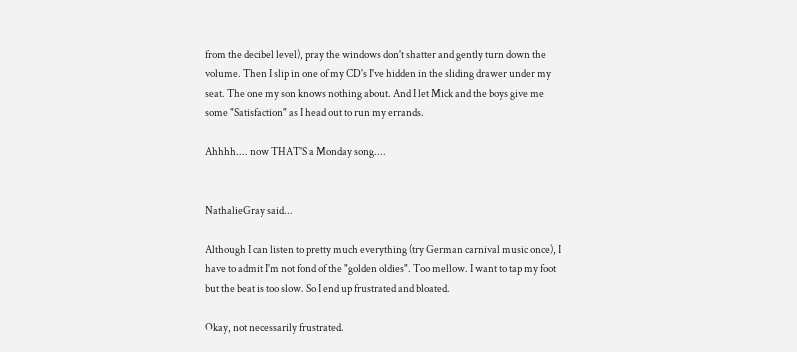from the decibel level), pray the windows don't shatter and gently turn down the volume. Then I slip in one of my CD's I've hidden in the sliding drawer under my seat. The one my son knows nothing about. And I let Mick and the boys give me some "Satisfaction" as I head out to run my errands.

Ahhhh.... now THAT'S a Monday song....


NathalieGray said...

Although I can listen to pretty much everything (try German carnival music once), I have to admit I'm not fond of the "golden oldies". Too mellow. I want to tap my foot but the beat is too slow. So I end up frustrated and bloated.

Okay, not necessarily frustrated.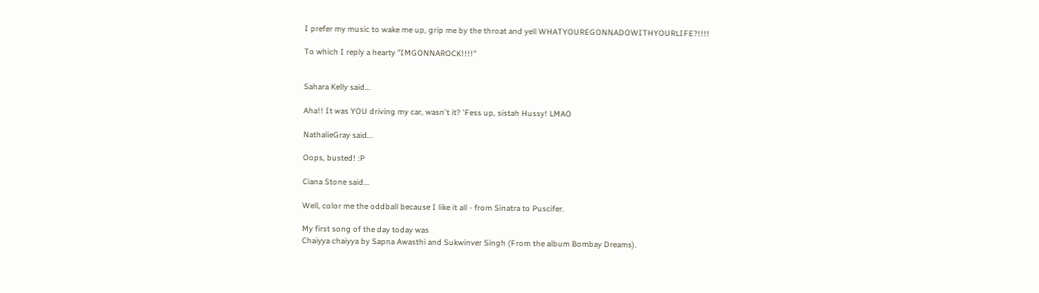I prefer my music to wake me up, grip me by the throat and yell WHATYOUREGONNADOWITHYOURLIFE?!!!!

To which I reply a hearty "IMGONNAROCK!!!!"


Sahara Kelly said...

Aha!! It was YOU driving my car, wasn't it? 'Fess up, sistah Hussy! LMAO

NathalieGray said...

Oops, busted! :P

Ciana Stone said...

Well, color me the oddball because I like it all - from Sinatra to Puscifer.

My first song of the day today was
Chaiyya chaiyya by Sapna Awasthi and Sukwinver Singh (From the album Bombay Dreams).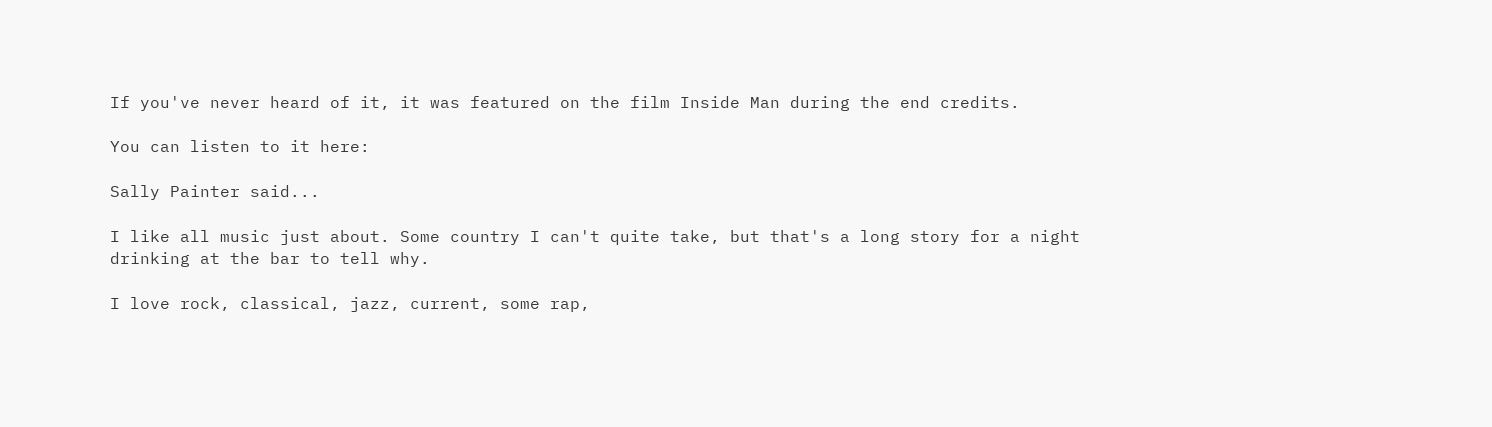If you've never heard of it, it was featured on the film Inside Man during the end credits.

You can listen to it here:

Sally Painter said...

I like all music just about. Some country I can't quite take, but that's a long story for a night drinking at the bar to tell why.

I love rock, classical, jazz, current, some rap,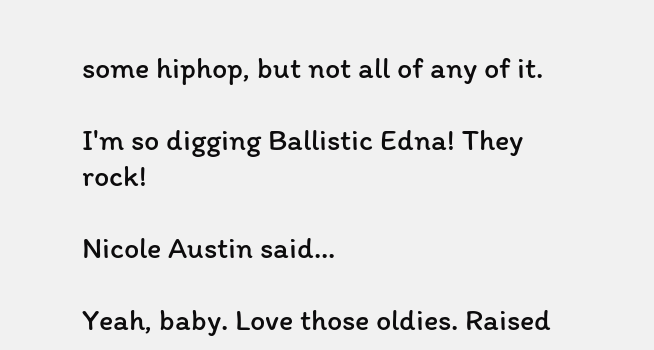some hiphop, but not all of any of it.

I'm so digging Ballistic Edna! They rock!

Nicole Austin said...

Yeah, baby. Love those oldies. Raised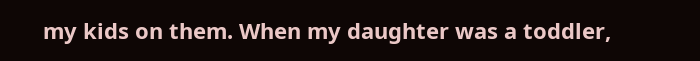my kids on them. When my daughter was a toddler,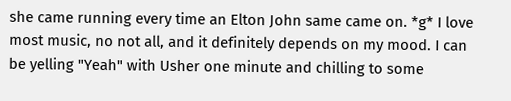she came running every time an Elton John same came on. *g* I love most music, no not all, and it definitely depends on my mood. I can be yelling "Yeah" with Usher one minute and chilling to some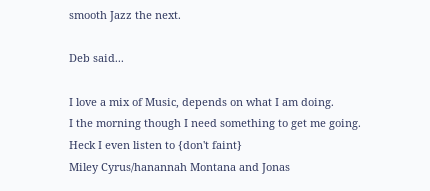smooth Jazz the next.

Deb said...

I love a mix of Music, depends on what I am doing.
I the morning though I need something to get me going.
Heck I even listen to {don't faint}
Miley Cyrus/hanannah Montana and Jonas